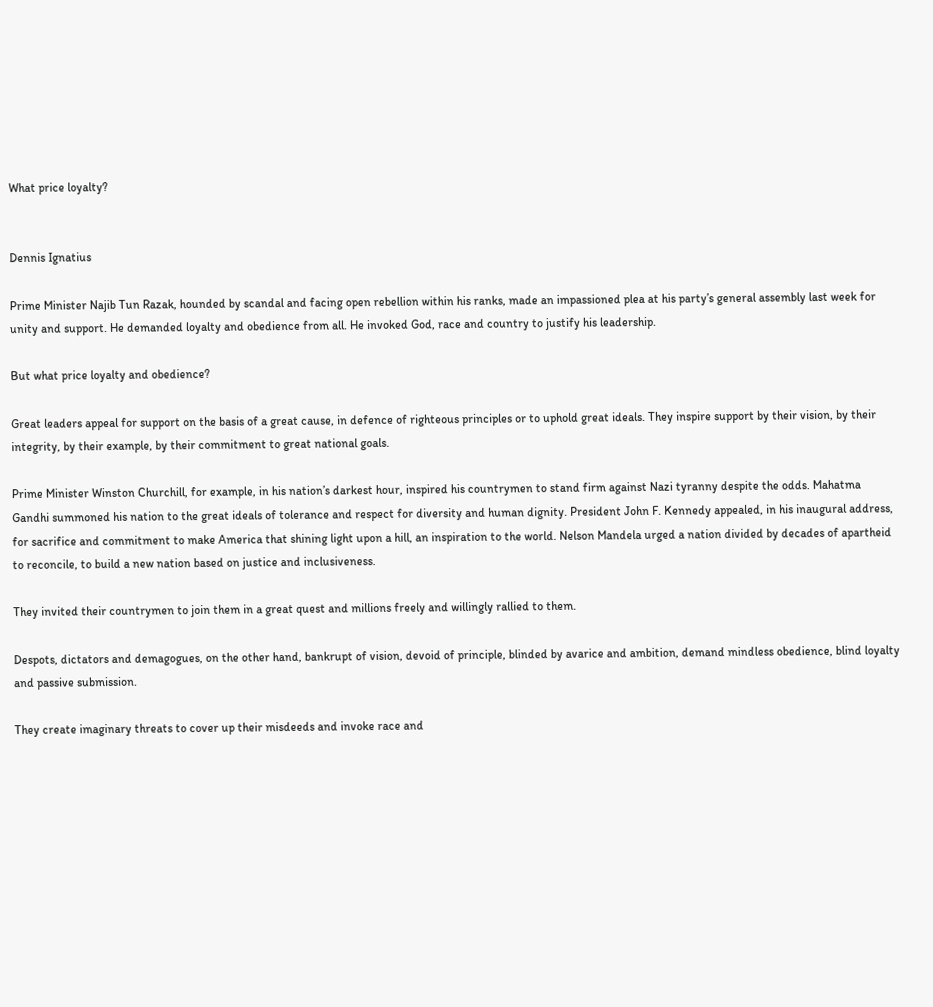What price loyalty?


Dennis Ignatius

Prime Minister Najib Tun Razak, hounded by scandal and facing open rebellion within his ranks, made an impassioned plea at his party’s general assembly last week for unity and support. He demanded loyalty and obedience from all. He invoked God, race and country to justify his leadership.

But what price loyalty and obedience?

Great leaders appeal for support on the basis of a great cause, in defence of righteous principles or to uphold great ideals. They inspire support by their vision, by their integrity, by their example, by their commitment to great national goals.

Prime Minister Winston Churchill, for example, in his nation’s darkest hour, inspired his countrymen to stand firm against Nazi tyranny despite the odds. Mahatma Gandhi summoned his nation to the great ideals of tolerance and respect for diversity and human dignity. President John F. Kennedy appealed, in his inaugural address, for sacrifice and commitment to make America that shining light upon a hill, an inspiration to the world. Nelson Mandela urged a nation divided by decades of apartheid to reconcile, to build a new nation based on justice and inclusiveness.

They invited their countrymen to join them in a great quest and millions freely and willingly rallied to them.

Despots, dictators and demagogues, on the other hand, bankrupt of vision, devoid of principle, blinded by avarice and ambition, demand mindless obedience, blind loyalty and passive submission.

They create imaginary threats to cover up their misdeeds and invoke race and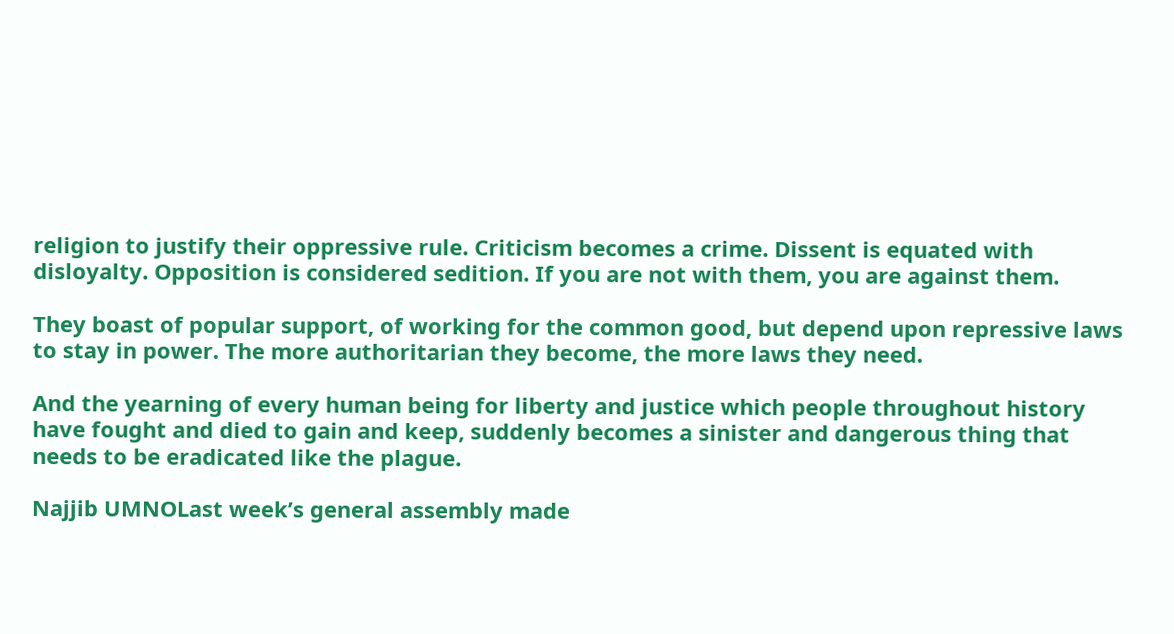religion to justify their oppressive rule. Criticism becomes a crime. Dissent is equated with disloyalty. Opposition is considered sedition. If you are not with them, you are against them.

They boast of popular support, of working for the common good, but depend upon repressive laws to stay in power. The more authoritarian they become, the more laws they need.

And the yearning of every human being for liberty and justice which people throughout history have fought and died to gain and keep, suddenly becomes a sinister and dangerous thing that needs to be eradicated like the plague.

Najjib UMNOLast week’s general assembly made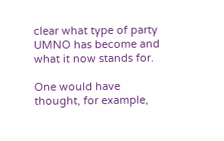clear what type of party UMNO has become and what it now stands for.

One would have thought, for example,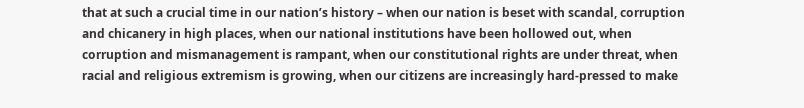that at such a crucial time in our nation’s history – when our nation is beset with scandal, corruption and chicanery in high places, when our national institutions have been hollowed out, when corruption and mismanagement is rampant, when our constitutional rights are under threat, when racial and religious extremism is growing, when our citizens are increasingly hard-pressed to make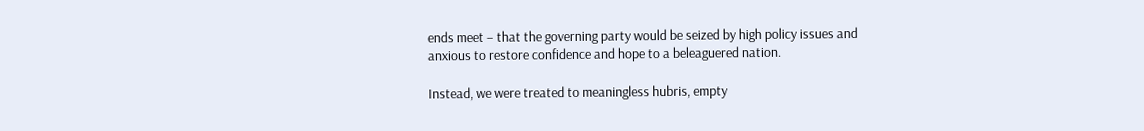ends meet – that the governing party would be seized by high policy issues and anxious to restore confidence and hope to a beleaguered nation.

Instead, we were treated to meaningless hubris, empty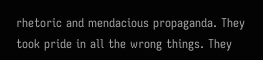rhetoric and mendacious propaganda. They took pride in all the wrong things. They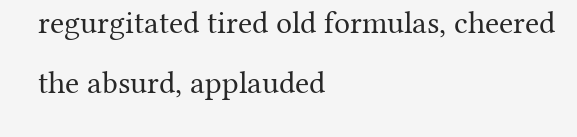regurgitated tired old formulas, cheered the absurd, applauded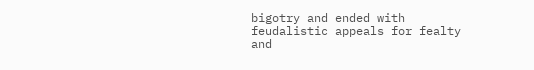bigotry and ended with feudalistic appeals for fealty and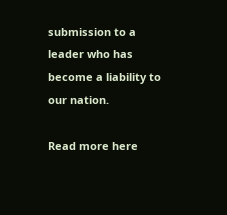submission to a leader who has become a liability to our nation.

Read more here